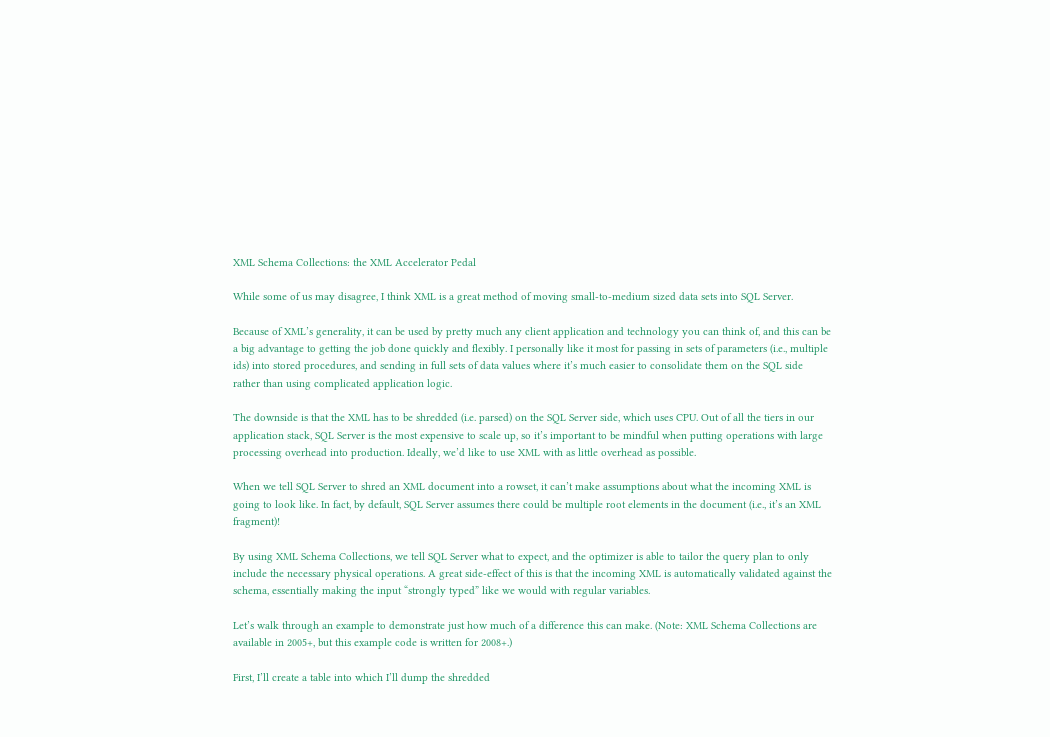XML Schema Collections: the XML Accelerator Pedal

While some of us may disagree, I think XML is a great method of moving small-to-medium sized data sets into SQL Server.

Because of XML’s generality, it can be used by pretty much any client application and technology you can think of, and this can be a big advantage to getting the job done quickly and flexibly. I personally like it most for passing in sets of parameters (i.e., multiple ids) into stored procedures, and sending in full sets of data values where it’s much easier to consolidate them on the SQL side rather than using complicated application logic.

The downside is that the XML has to be shredded (i.e. parsed) on the SQL Server side, which uses CPU. Out of all the tiers in our application stack, SQL Server is the most expensive to scale up, so it’s important to be mindful when putting operations with large processing overhead into production. Ideally, we’d like to use XML with as little overhead as possible.

When we tell SQL Server to shred an XML document into a rowset, it can’t make assumptions about what the incoming XML is going to look like. In fact, by default, SQL Server assumes there could be multiple root elements in the document (i.e., it’s an XML fragment)!

By using XML Schema Collections, we tell SQL Server what to expect, and the optimizer is able to tailor the query plan to only include the necessary physical operations. A great side-effect of this is that the incoming XML is automatically validated against the schema, essentially making the input “strongly typed” like we would with regular variables.

Let’s walk through an example to demonstrate just how much of a difference this can make. (Note: XML Schema Collections are available in 2005+, but this example code is written for 2008+.)

First, I’ll create a table into which I’ll dump the shredded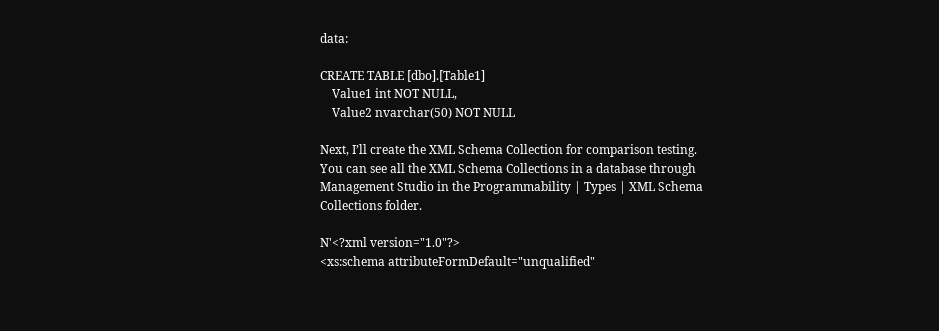data:

CREATE TABLE [dbo].[Table1]
    Value1 int NOT NULL,
    Value2 nvarchar(50) NOT NULL

Next, I’ll create the XML Schema Collection for comparison testing. You can see all the XML Schema Collections in a database through Management Studio in the Programmability | Types | XML Schema Collections folder.

N'<?xml version="1.0"?>
<xs:schema attributeFormDefault="unqualified"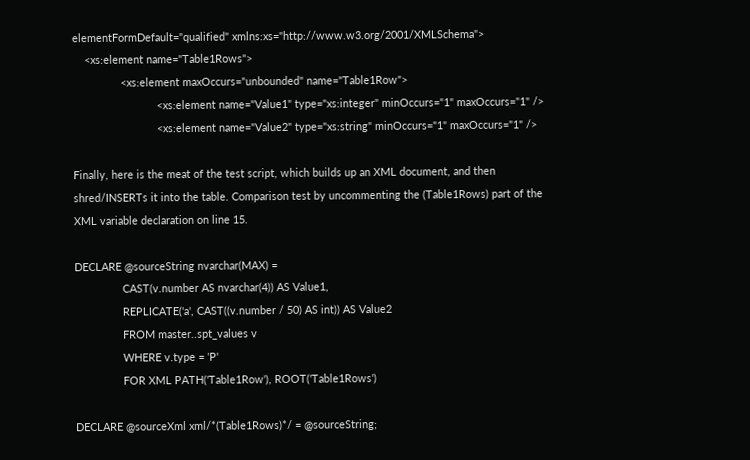elementFormDefault="qualified" xmlns:xs="http://www.w3.org/2001/XMLSchema">
    <xs:element name="Table1Rows">
                <xs:element maxOccurs="unbounded" name="Table1Row">
                            <xs:element name="Value1" type="xs:integer" minOccurs="1" maxOccurs="1" />
                            <xs:element name="Value2" type="xs:string" minOccurs="1" maxOccurs="1" />

Finally, here is the meat of the test script, which builds up an XML document, and then shred/INSERTs it into the table. Comparison test by uncommenting the (Table1Rows) part of the XML variable declaration on line 15.

DECLARE @sourceString nvarchar(MAX) =
                CAST(v.number AS nvarchar(4)) AS Value1,
                REPLICATE('a', CAST((v.number / 50) AS int)) AS Value2
                FROM master..spt_values v
                WHERE v.type = 'P'
                FOR XML PATH('Table1Row'), ROOT('Table1Rows')

DECLARE @sourceXml xml/*(Table1Rows)*/ = @sourceString;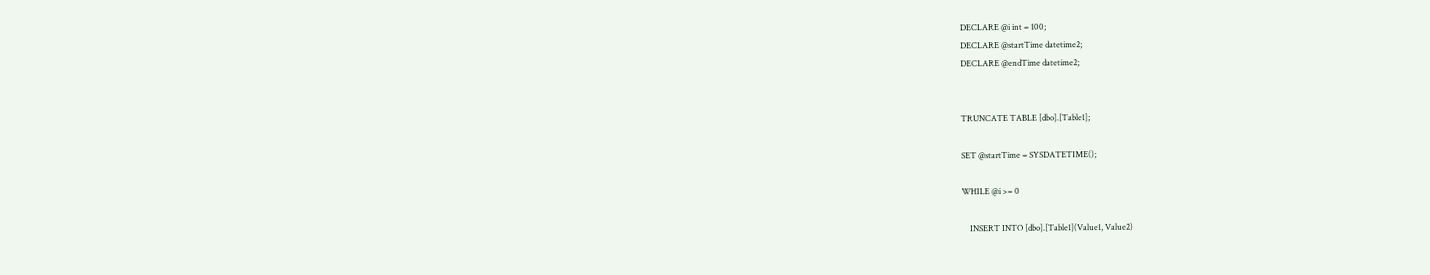DECLARE @i int = 100;
DECLARE @startTime datetime2;
DECLARE @endTime datetime2;


TRUNCATE TABLE [dbo].[Table1];

SET @startTime = SYSDATETIME();

WHILE @i >= 0

    INSERT INTO [dbo].[Table1](Value1, Value2)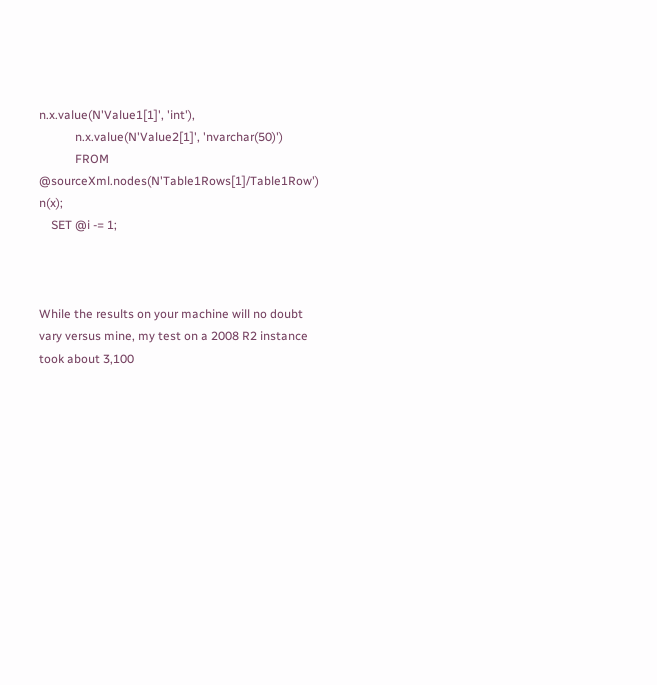n.x.value(N'Value1[1]', 'int'),
            n.x.value(N'Value2[1]', 'nvarchar(50)')
            FROM @sourceXml.nodes(N'Table1Rows[1]/Table1Row') n(x);
    SET @i -= 1;



While the results on your machine will no doubt vary versus mine, my test on a 2008 R2 instance took about 3,100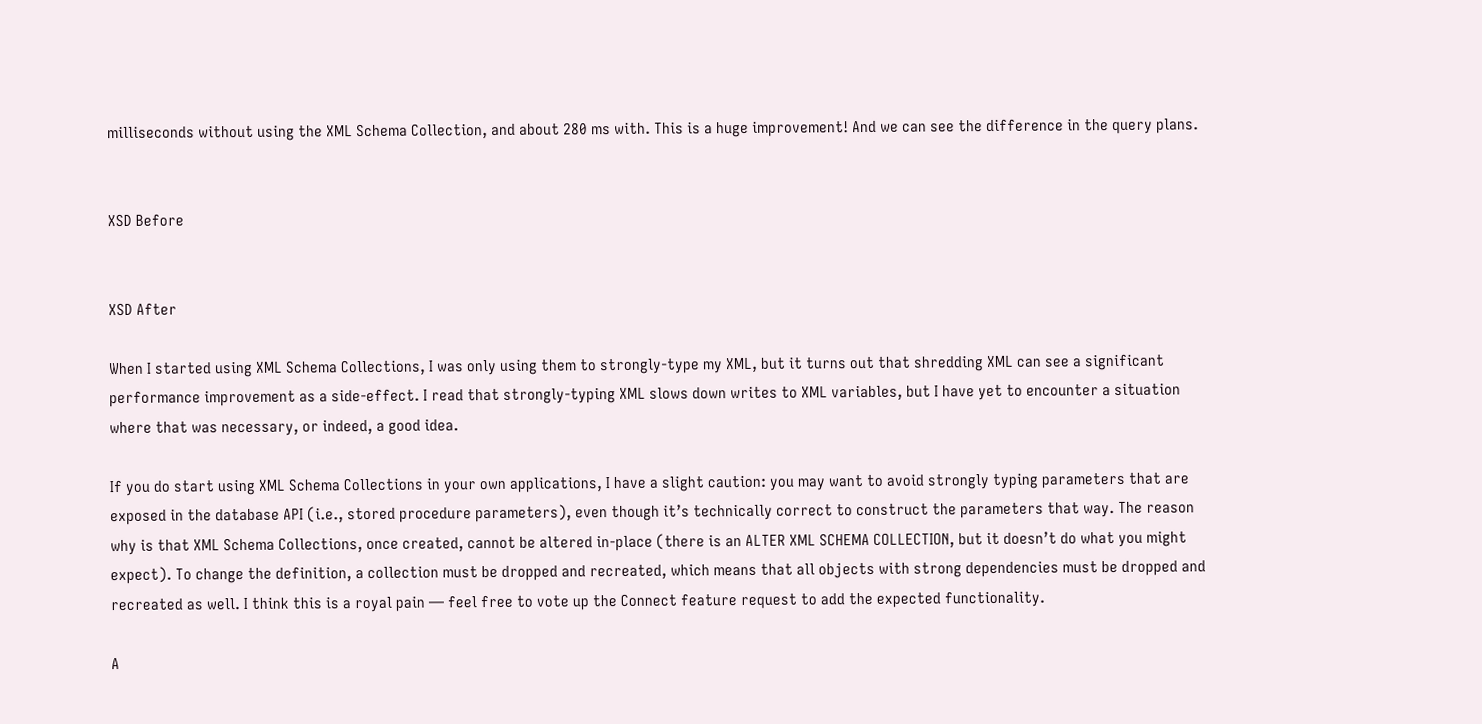milliseconds without using the XML Schema Collection, and about 280 ms with. This is a huge improvement! And we can see the difference in the query plans.


XSD Before


XSD After

When I started using XML Schema Collections, I was only using them to strongly-type my XML, but it turns out that shredding XML can see a significant performance improvement as a side-effect. I read that strongly-typing XML slows down writes to XML variables, but I have yet to encounter a situation where that was necessary, or indeed, a good idea.

If you do start using XML Schema Collections in your own applications, I have a slight caution: you may want to avoid strongly typing parameters that are exposed in the database API (i.e., stored procedure parameters), even though it’s technically correct to construct the parameters that way. The reason why is that XML Schema Collections, once created, cannot be altered in-place (there is an ALTER XML SCHEMA COLLECTION, but it doesn’t do what you might expect). To change the definition, a collection must be dropped and recreated, which means that all objects with strong dependencies must be dropped and recreated as well. I think this is a royal pain — feel free to vote up the Connect feature request to add the expected functionality.

A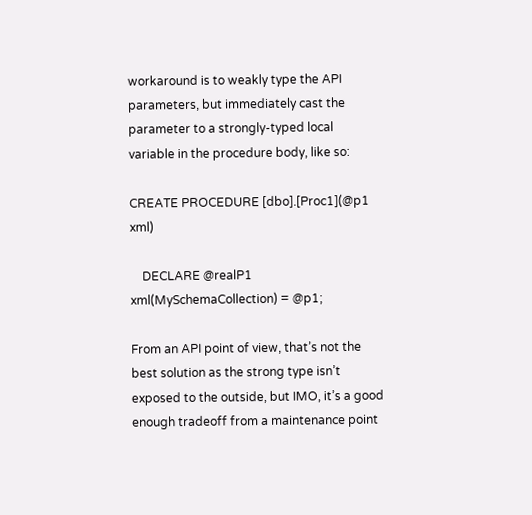workaround is to weakly type the API parameters, but immediately cast the parameter to a strongly-typed local variable in the procedure body, like so:

CREATE PROCEDURE [dbo].[Proc1](@p1 xml)

    DECLARE @realP1 xml(MySchemaCollection) = @p1;

From an API point of view, that’s not the best solution as the strong type isn’t exposed to the outside, but IMO, it’s a good enough tradeoff from a maintenance point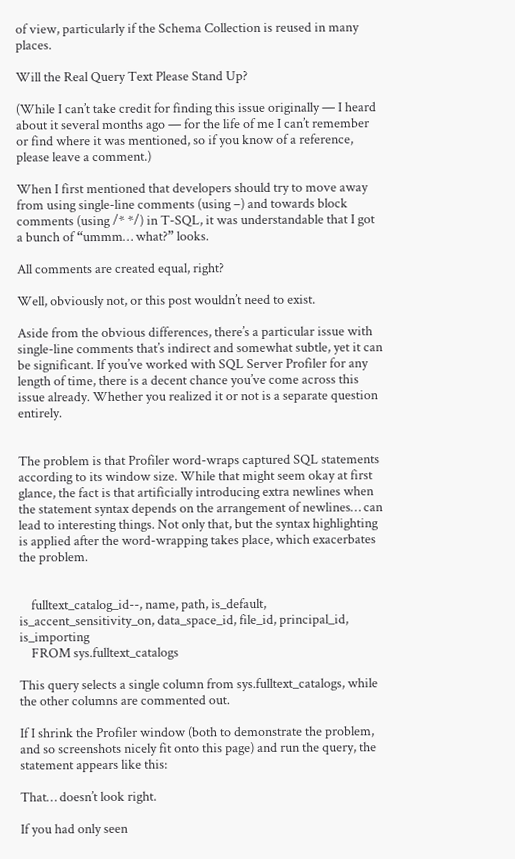of view, particularly if the Schema Collection is reused in many places.

Will the Real Query Text Please Stand Up?

(While I can’t take credit for finding this issue originally — I heard about it several months ago — for the life of me I can’t remember or find where it was mentioned, so if you know of a reference, please leave a comment.)

When I first mentioned that developers should try to move away from using single-line comments (using –) and towards block comments (using /* */) in T-SQL, it was understandable that I got a bunch of “ummm… what?” looks.

All comments are created equal, right?

Well, obviously not, or this post wouldn’t need to exist.

Aside from the obvious differences, there’s a particular issue with single-line comments that’s indirect and somewhat subtle, yet it can be significant. If you’ve worked with SQL Server Profiler for any length of time, there is a decent chance you’ve come across this issue already. Whether you realized it or not is a separate question entirely.


The problem is that Profiler word-wraps captured SQL statements according to its window size. While that might seem okay at first glance, the fact is that artificially introducing extra newlines when the statement syntax depends on the arrangement of newlines… can lead to interesting things. Not only that, but the syntax highlighting is applied after the word-wrapping takes place, which exacerbates the problem.


    fulltext_catalog_id--, name, path, is_default, is_accent_sensitivity_on, data_space_id, file_id, principal_id, is_importing
    FROM sys.fulltext_catalogs

This query selects a single column from sys.fulltext_catalogs, while the other columns are commented out.

If I shrink the Profiler window (both to demonstrate the problem, and so screenshots nicely fit onto this page) and run the query, the statement appears like this:

That… doesn’t look right.

If you had only seen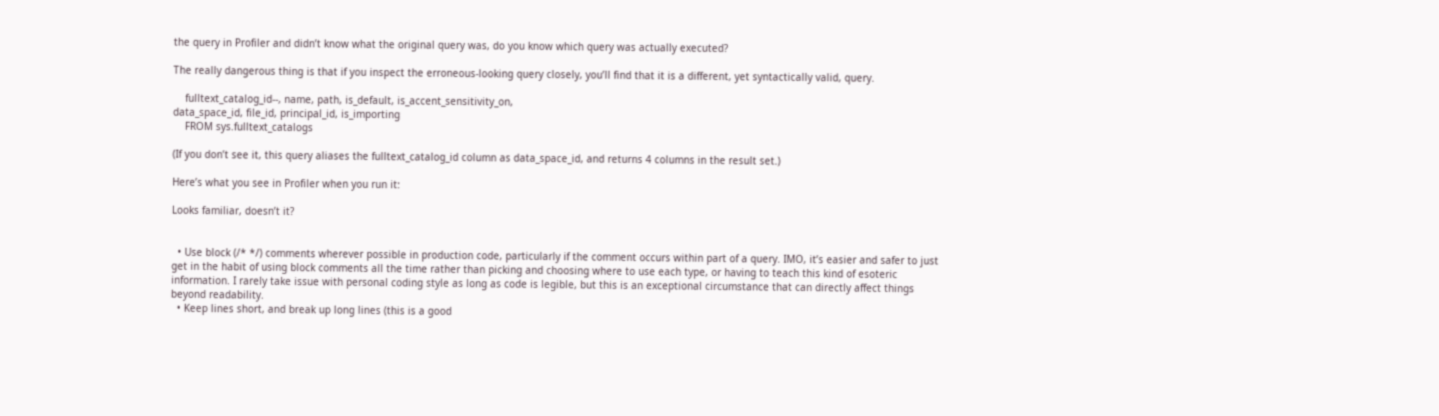the query in Profiler and didn’t know what the original query was, do you know which query was actually executed?

The really dangerous thing is that if you inspect the erroneous-looking query closely, you’ll find that it is a different, yet syntactically valid, query.

    fulltext_catalog_id--, name, path, is_default, is_accent_sensitivity_on,
data_space_id, file_id, principal_id, is_importing
    FROM sys.fulltext_catalogs

(If you don’t see it, this query aliases the fulltext_catalog_id column as data_space_id, and returns 4 columns in the result set.)

Here’s what you see in Profiler when you run it:

Looks familiar, doesn’t it?


  • Use block (/* */) comments wherever possible in production code, particularly if the comment occurs within part of a query. IMO, it’s easier and safer to just get in the habit of using block comments all the time rather than picking and choosing where to use each type, or having to teach this kind of esoteric information. I rarely take issue with personal coding style as long as code is legible, but this is an exceptional circumstance that can directly affect things beyond readability.
  • Keep lines short, and break up long lines (this is a good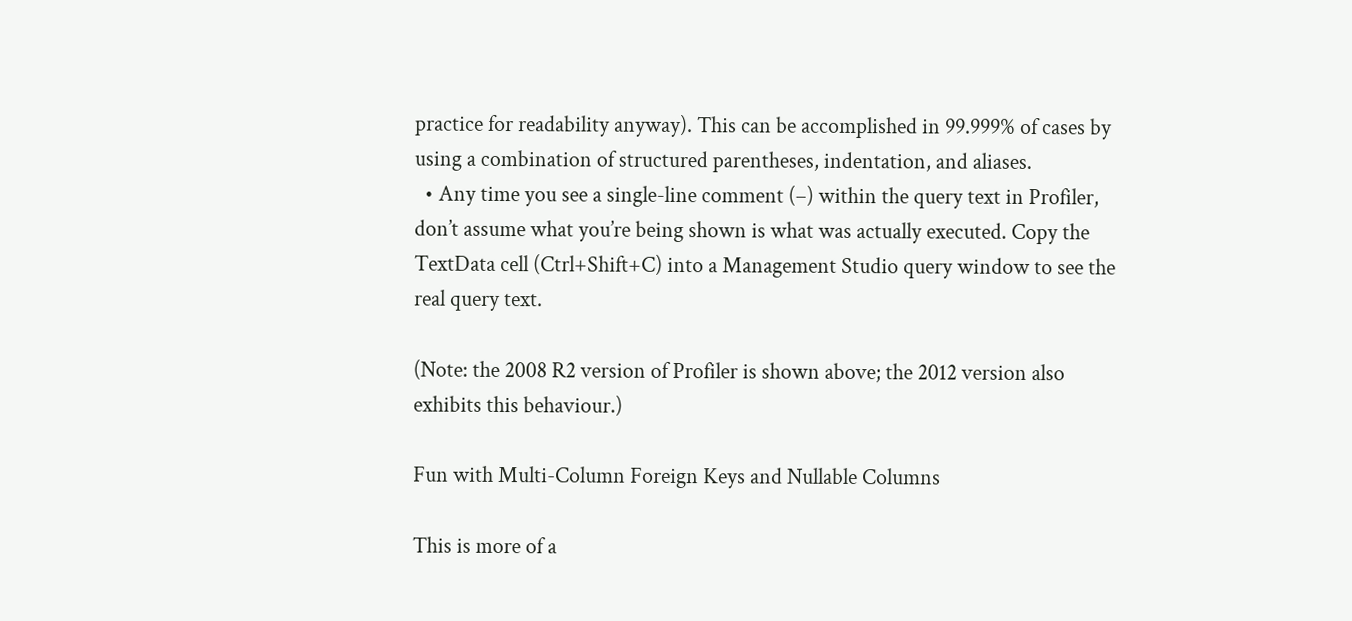practice for readability anyway). This can be accomplished in 99.999% of cases by using a combination of structured parentheses, indentation, and aliases.
  • Any time you see a single-line comment (–) within the query text in Profiler, don’t assume what you’re being shown is what was actually executed. Copy the TextData cell (Ctrl+Shift+C) into a Management Studio query window to see the real query text.

(Note: the 2008 R2 version of Profiler is shown above; the 2012 version also exhibits this behaviour.)

Fun with Multi-Column Foreign Keys and Nullable Columns

This is more of a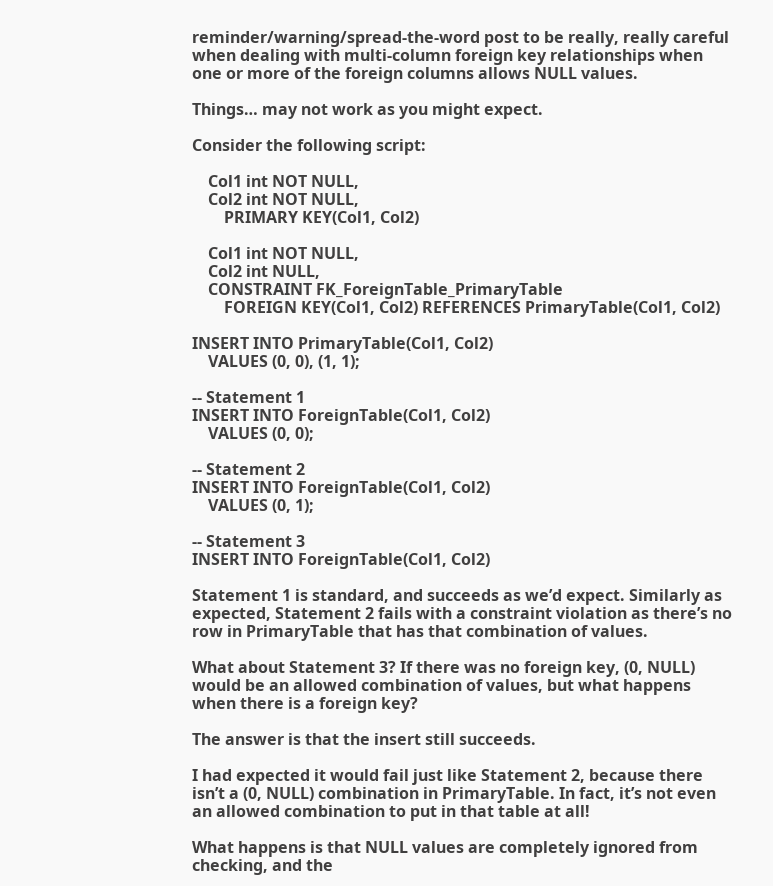reminder/warning/spread-the-word post to be really, really careful when dealing with multi-column foreign key relationships when one or more of the foreign columns allows NULL values.

Things… may not work as you might expect.

Consider the following script:

    Col1 int NOT NULL,
    Col2 int NOT NULL,
        PRIMARY KEY(Col1, Col2)

    Col1 int NOT NULL,
    Col2 int NULL,
    CONSTRAINT FK_ForeignTable_PrimaryTable
        FOREIGN KEY(Col1, Col2) REFERENCES PrimaryTable(Col1, Col2)

INSERT INTO PrimaryTable(Col1, Col2)
    VALUES (0, 0), (1, 1);

-- Statement 1
INSERT INTO ForeignTable(Col1, Col2)
    VALUES (0, 0);

-- Statement 2
INSERT INTO ForeignTable(Col1, Col2)
    VALUES (0, 1);

-- Statement 3
INSERT INTO ForeignTable(Col1, Col2)

Statement 1 is standard, and succeeds as we’d expect. Similarly as expected, Statement 2 fails with a constraint violation as there’s no row in PrimaryTable that has that combination of values.

What about Statement 3? If there was no foreign key, (0, NULL) would be an allowed combination of values, but what happens when there is a foreign key?

The answer is that the insert still succeeds.

I had expected it would fail just like Statement 2, because there isn’t a (0, NULL) combination in PrimaryTable. In fact, it’s not even an allowed combination to put in that table at all!

What happens is that NULL values are completely ignored from checking, and the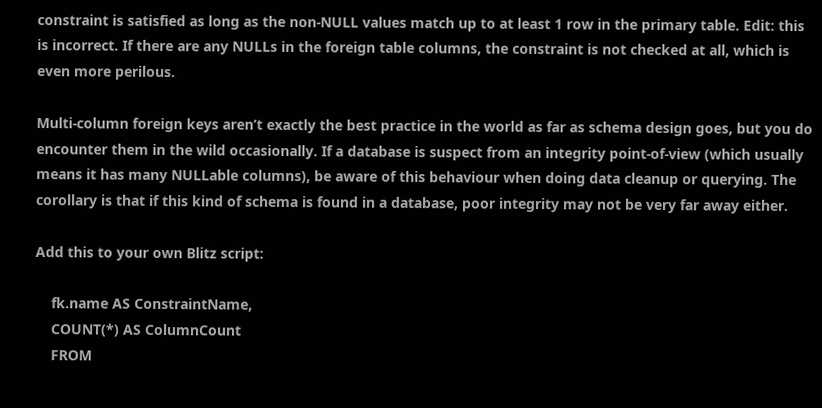constraint is satisfied as long as the non-NULL values match up to at least 1 row in the primary table. Edit: this is incorrect. If there are any NULLs in the foreign table columns, the constraint is not checked at all, which is even more perilous.

Multi-column foreign keys aren’t exactly the best practice in the world as far as schema design goes, but you do encounter them in the wild occasionally. If a database is suspect from an integrity point-of-view (which usually means it has many NULLable columns), be aware of this behaviour when doing data cleanup or querying. The corollary is that if this kind of schema is found in a database, poor integrity may not be very far away either.

Add this to your own Blitz script:

    fk.name AS ConstraintName,
    COUNT(*) AS ColumnCount
    FROM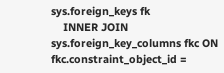sys.foreign_keys fk
    INNER JOIN sys.foreign_key_columns fkc ON fkc.constraint_object_id =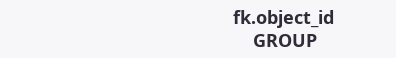fk.object_id
    GROUP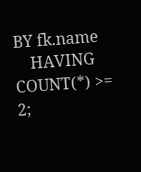BY fk.name
    HAVING COUNT(*) >= 2;